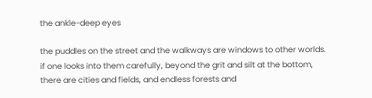the ankle-deep eyes

the puddles on the street and the walkways are windows to other worlds. if one looks into them carefully, beyond the grit and silt at the bottom, there are cities and fields, and endless forests and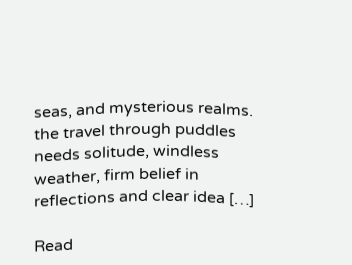seas, and mysterious realms. the travel through puddles needs solitude, windless weather, firm belief in reflections and clear idea […]

Read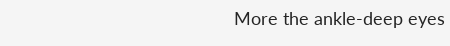More the ankle-deep eyes